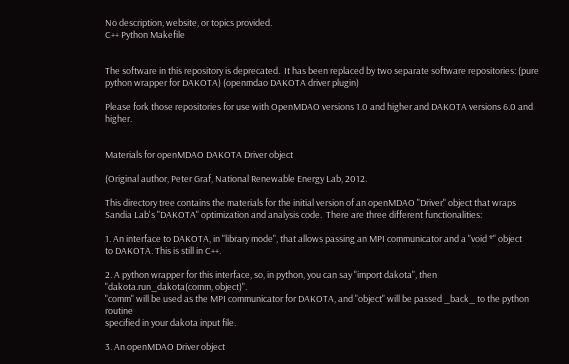No description, website, or topics provided.
C++ Python Makefile


The software in this repository is deprecated.  It has been replaced by two separate software repositories: (pure python wrapper for DAKOTA) (openmdao DAKOTA driver plugin)

Please fork those repositories for use with OpenMDAO versions 1.0 and higher and DAKOTA versions 6.0 and higher.


Materials for openMDAO DAKOTA Driver object

(Original author, Peter Graf, National Renewable Energy Lab, 2012.

This directory tree contains the materials for the initial version of an openMDAO "Driver" object that wraps
Sandia Lab's "DAKOTA" optimization and analysis code.  There are three different functionalities:

1. An interface to DAKOTA, in "library mode", that allows passing an MPI communicator and a "void *" object
to DAKOTA. This is still in C++.

2. A python wrapper for this interface, so, in python, you can say "import dakota", then "dakota.run_dakota(comm, object)".
"comm" will be used as the MPI communicator for DAKOTA, and "object" will be passed _back_ to the python routine
specified in your dakota input file.

3. An openMDAO Driver object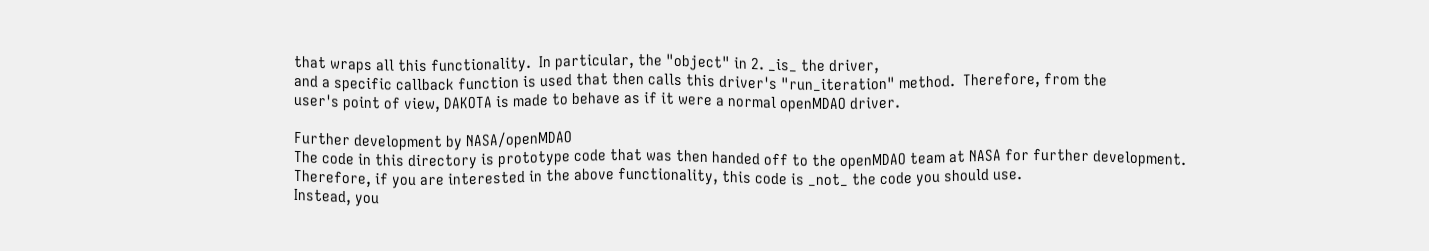that wraps all this functionality.  In particular, the "object" in 2. _is_ the driver,
and a specific callback function is used that then calls this driver's "run_iteration" method.  Therefore, from the
user's point of view, DAKOTA is made to behave as if it were a normal openMDAO driver.

Further development by NASA/openMDAO
The code in this directory is prototype code that was then handed off to the openMDAO team at NASA for further development.
Therefore, if you are interested in the above functionality, this code is _not_ the code you should use.
Instead, you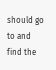should go to and find the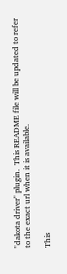"dakota driver" plugin.  This README file will be updated to refer
to the exact url when it is available.

This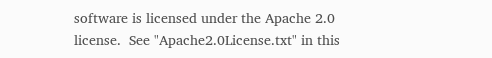software is licensed under the Apache 2.0 license.  See "Apache2.0License.txt" in this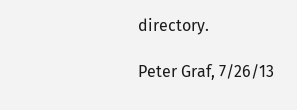directory.

Peter Graf, 7/26/13